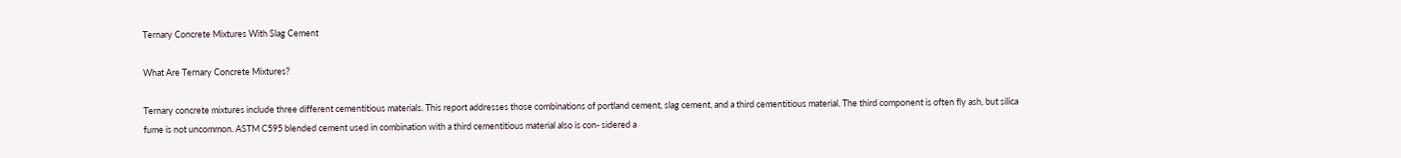Ternary Concrete Mixtures With Slag Cement

What Are Ternary Concrete Mixtures?

Ternary concrete mixtures include three different cementitious materials. This report addresses those combinations of portland cement, slag cement, and a third cementitious material. The third component is often fly ash, but silica fume is not uncommon. ASTM C595 blended cement used in combination with a third cementitious material also is con- sidered a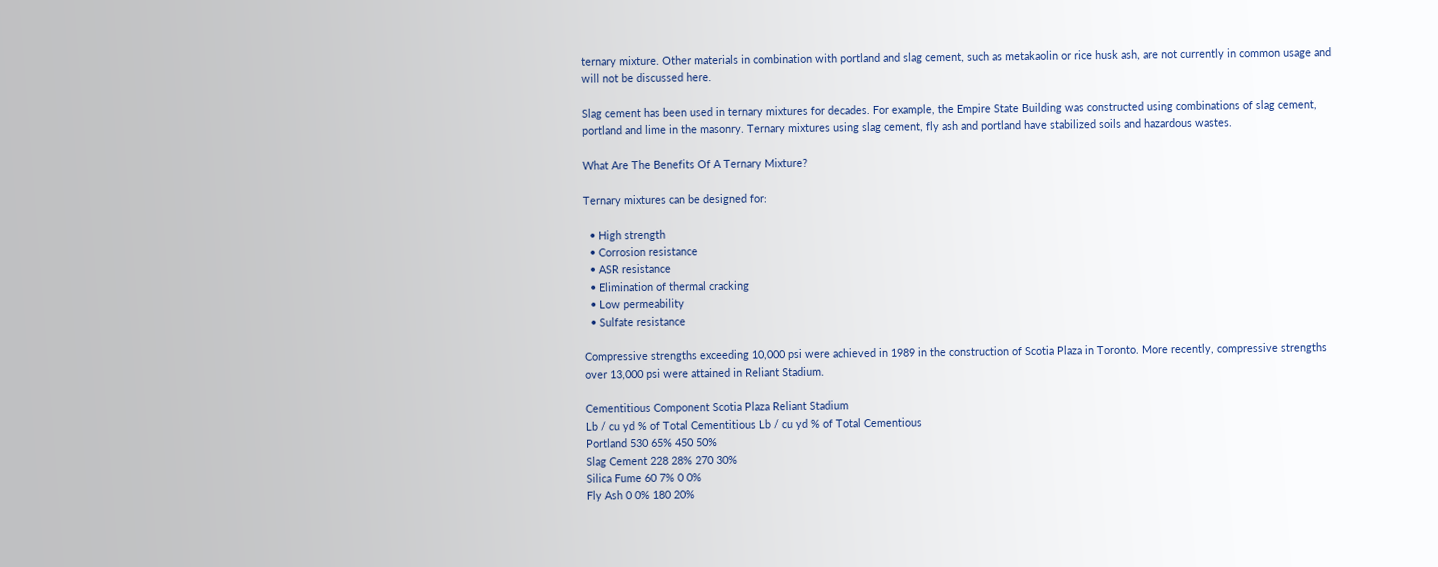ternary mixture. Other materials in combination with portland and slag cement, such as metakaolin or rice husk ash, are not currently in common usage and will not be discussed here.

Slag cement has been used in ternary mixtures for decades. For example, the Empire State Building was constructed using combinations of slag cement, portland and lime in the masonry. Ternary mixtures using slag cement, fly ash and portland have stabilized soils and hazardous wastes.

What Are The Benefits Of A Ternary Mixture?

Ternary mixtures can be designed for:

  • High strength
  • Corrosion resistance
  • ASR resistance
  • Elimination of thermal cracking
  • Low permeability
  • Sulfate resistance

Compressive strengths exceeding 10,000 psi were achieved in 1989 in the construction of Scotia Plaza in Toronto. More recently, compressive strengths over 13,000 psi were attained in Reliant Stadium.

Cementitious Component Scotia Plaza Reliant Stadium
Lb / cu yd % of Total Cementitious Lb / cu yd % of Total Cementious
Portland 530 65% 450 50%
Slag Cement 228 28% 270 30%
Silica Fume 60 7% 0 0%
Fly Ash 0 0% 180 20%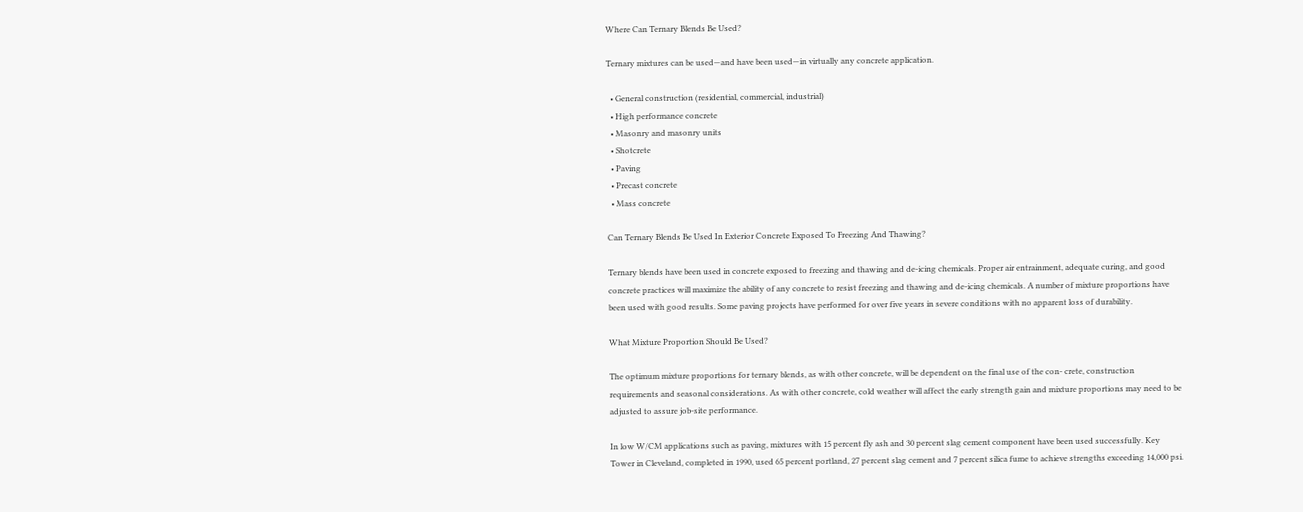Where Can Ternary Blends Be Used?

Ternary mixtures can be used—and have been used—in virtually any concrete application.

  • General construction (residential, commercial, industrial)
  • High performance concrete
  • Masonry and masonry units
  • Shotcrete
  • Paving
  • Precast concrete
  • Mass concrete

Can Ternary Blends Be Used In Exterior Concrete Exposed To Freezing And Thawing?

Ternary blends have been used in concrete exposed to freezing and thawing and de-icing chemicals. Proper air entrainment, adequate curing, and good concrete practices will maximize the ability of any concrete to resist freezing and thawing and de-icing chemicals. A number of mixture proportions have been used with good results. Some paving projects have performed for over five years in severe conditions with no apparent loss of durability.

What Mixture Proportion Should Be Used?

The optimum mixture proportions for ternary blends, as with other concrete, will be dependent on the final use of the con- crete, construction requirements and seasonal considerations. As with other concrete, cold weather will affect the early strength gain and mixture proportions may need to be adjusted to assure job-site performance.

In low W/CM applications such as paving, mixtures with 15 percent fly ash and 30 percent slag cement component have been used successfully. Key Tower in Cleveland, completed in 1990, used 65 percent portland, 27 percent slag cement and 7 percent silica fume to achieve strengths exceeding 14,000 psi.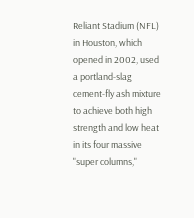Reliant Stadium (NFL) in Houston, which opened in 2002, used a portland-slag cement-fly ash mixture to achieve both high strength and low heat in its four massive "super columns,"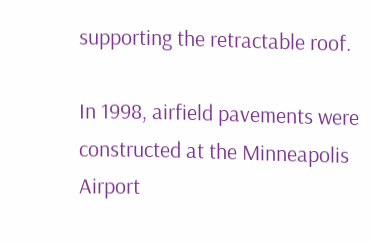supporting the retractable roof.

In 1998, airfield pavements were constructed at the Minneapolis Airport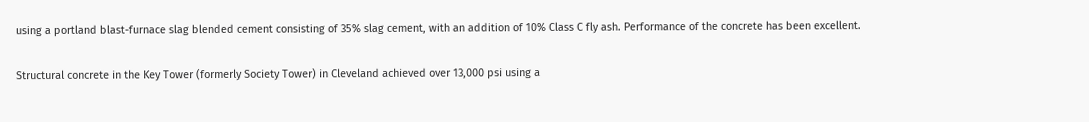using a portland blast-furnace slag blended cement consisting of 35% slag cement, with an addition of 10% Class C fly ash. Performance of the concrete has been excellent.

Structural concrete in the Key Tower (formerly Society Tower) in Cleveland achieved over 13,000 psi using a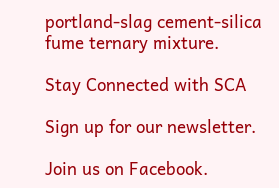portland-slag cement-silica fume ternary mixture.

Stay Connected with SCA

Sign up for our newsletter.

Join us on Facebook.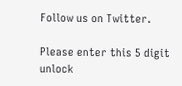Follow us on Twitter.

Please enter this 5 digit unlock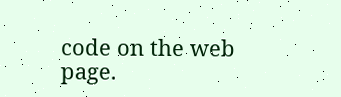code on the web page.